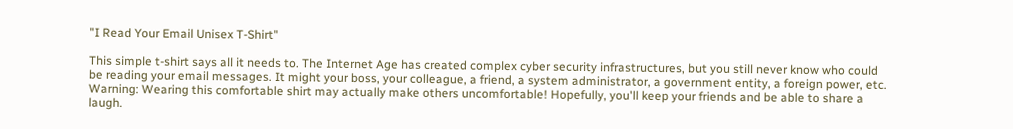"I Read Your Email Unisex T-Shirt"

This simple t-shirt says all it needs to. The Internet Age has created complex cyber security infrastructures, but you still never know who could be reading your email messages. It might your boss, your colleague, a friend, a system administrator, a government entity, a foreign power, etc. Warning: Wearing this comfortable shirt may actually make others uncomfortable! Hopefully, you'll keep your friends and be able to share a laugh.